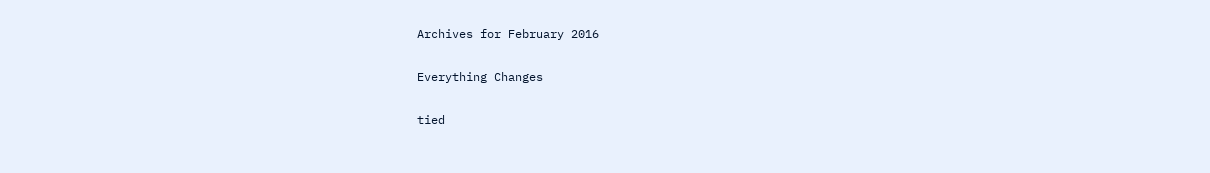Archives for February 2016

Everything Changes

tied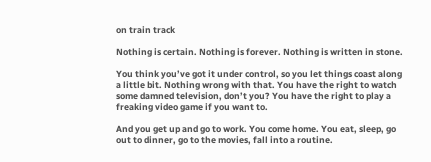on train track

Nothing is certain. Nothing is forever. Nothing is written in stone.

You think you’ve got it under control, so you let things coast along a little bit. Nothing wrong with that. You have the right to watch some damned television, don’t you? You have the right to play a freaking video game if you want to.

And you get up and go to work. You come home. You eat, sleep, go out to dinner, go to the movies, fall into a routine.